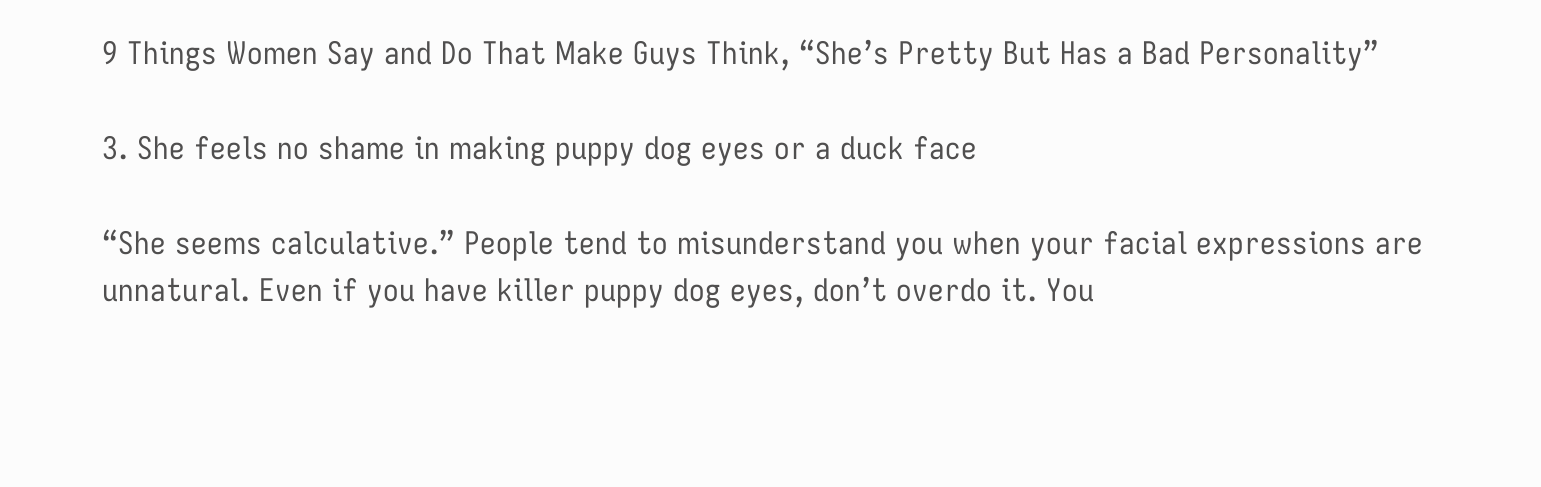9 Things Women Say and Do That Make Guys Think, “She’s Pretty But Has a Bad Personality”

3. She feels no shame in making puppy dog eyes or a duck face

“She seems calculative.” People tend to misunderstand you when your facial expressions are unnatural. Even if you have killer puppy dog eyes, don’t overdo it. You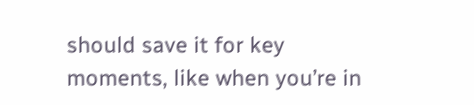should save it for key moments, like when you’re in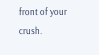front of your crush.